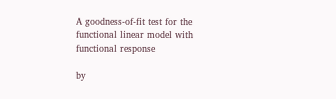A goodness-of-fit test for the functional linear model with functional response

by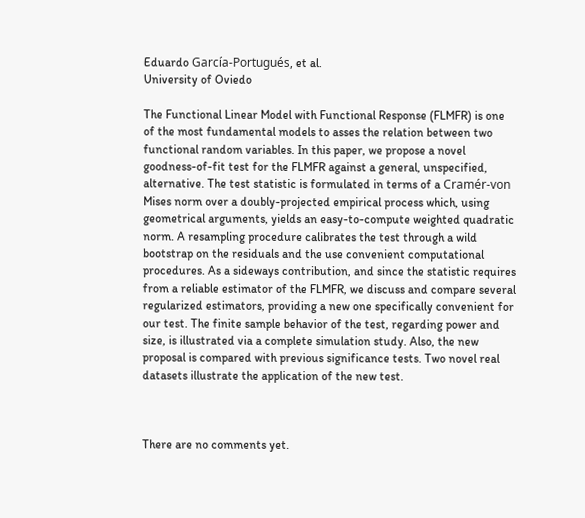Eduardo García-Portugués, et al.
University of Oviedo

The Functional Linear Model with Functional Response (FLMFR) is one of the most fundamental models to asses the relation between two functional random variables. In this paper, we propose a novel goodness-of-fit test for the FLMFR against a general, unspecified, alternative. The test statistic is formulated in terms of a Cramér-von Mises norm over a doubly-projected empirical process which, using geometrical arguments, yields an easy-to-compute weighted quadratic norm. A resampling procedure calibrates the test through a wild bootstrap on the residuals and the use convenient computational procedures. As a sideways contribution, and since the statistic requires from a reliable estimator of the FLMFR, we discuss and compare several regularized estimators, providing a new one specifically convenient for our test. The finite sample behavior of the test, regarding power and size, is illustrated via a complete simulation study. Also, the new proposal is compared with previous significance tests. Two novel real datasets illustrate the application of the new test.



There are no comments yet.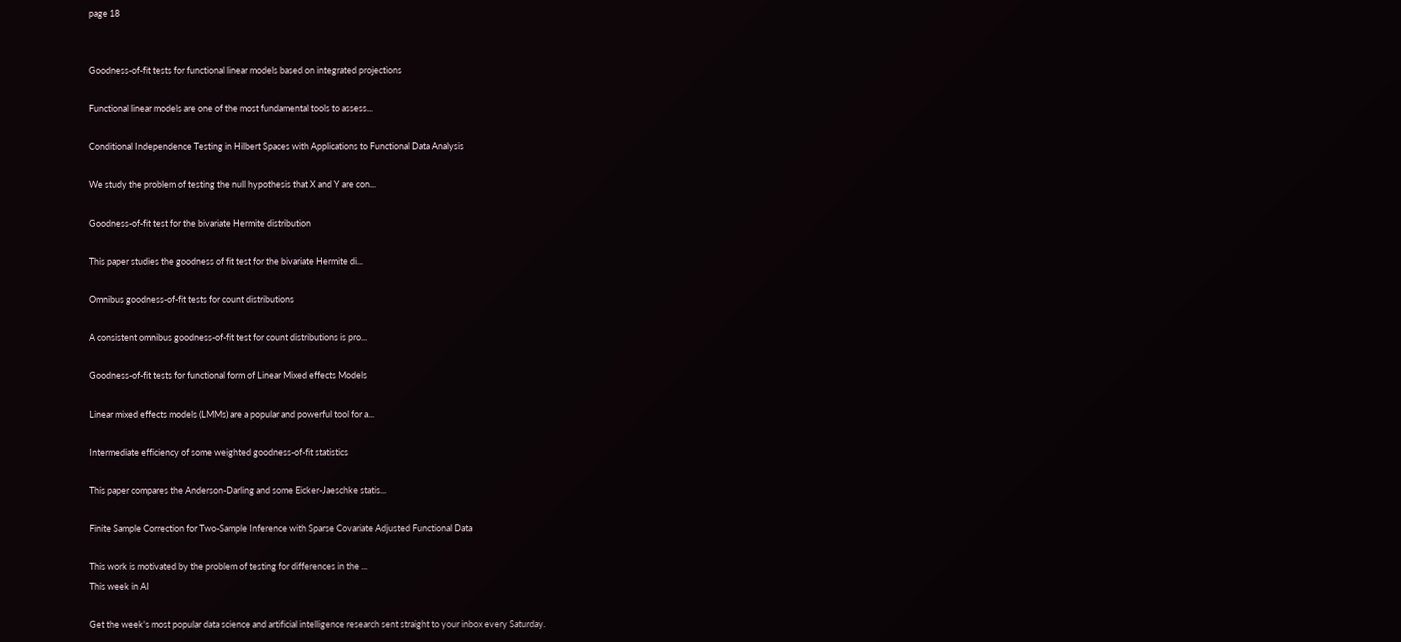page 18


Goodness-of-fit tests for functional linear models based on integrated projections

Functional linear models are one of the most fundamental tools to assess...

Conditional Independence Testing in Hilbert Spaces with Applications to Functional Data Analysis

We study the problem of testing the null hypothesis that X and Y are con...

Goodness-of-fit test for the bivariate Hermite distribution

This paper studies the goodness of fit test for the bivariate Hermite di...

Omnibus goodness-of-fit tests for count distributions

A consistent omnibus goodness-of-fit test for count distributions is pro...

Goodness-of-fit tests for functional form of Linear Mixed effects Models

Linear mixed effects models (LMMs) are a popular and powerful tool for a...

Intermediate efficiency of some weighted goodness-of-fit statistics

This paper compares the Anderson-Darling and some Eicker-Jaeschke statis...

Finite Sample Correction for Two-Sample Inference with Sparse Covariate Adjusted Functional Data

This work is motivated by the problem of testing for differences in the ...
This week in AI

Get the week's most popular data science and artificial intelligence research sent straight to your inbox every Saturday.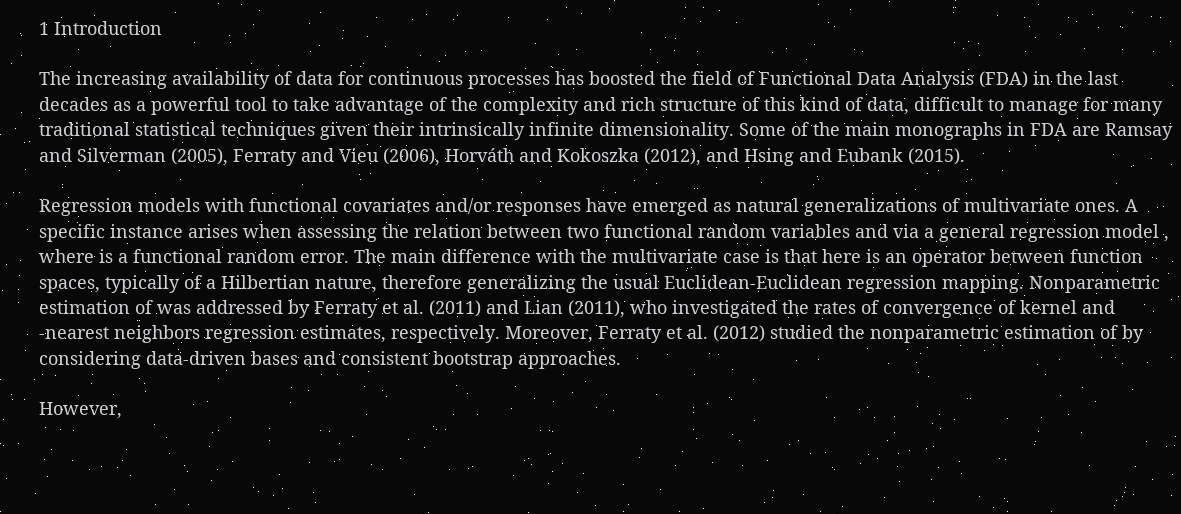1 Introduction

The increasing availability of data for continuous processes has boosted the field of Functional Data Analysis (FDA) in the last decades as a powerful tool to take advantage of the complexity and rich structure of this kind of data, difficult to manage for many traditional statistical techniques given their intrinsically infinite dimensionality. Some of the main monographs in FDA are Ramsay and Silverman (2005), Ferraty and Vieu (2006), Horváth and Kokoszka (2012), and Hsing and Eubank (2015).

Regression models with functional covariates and/or responses have emerged as natural generalizations of multivariate ones. A specific instance arises when assessing the relation between two functional random variables and via a general regression model , where is a functional random error. The main difference with the multivariate case is that here is an operator between function spaces, typically of a Hilbertian nature, therefore generalizing the usual Euclidean-Euclidean regression mapping. Nonparametric estimation of was addressed by Ferraty et al. (2011) and Lian (2011), who investigated the rates of convergence of kernel and -nearest neighbors regression estimates, respectively. Moreover, Ferraty et al. (2012) studied the nonparametric estimation of by considering data-driven bases and consistent bootstrap approaches.

However,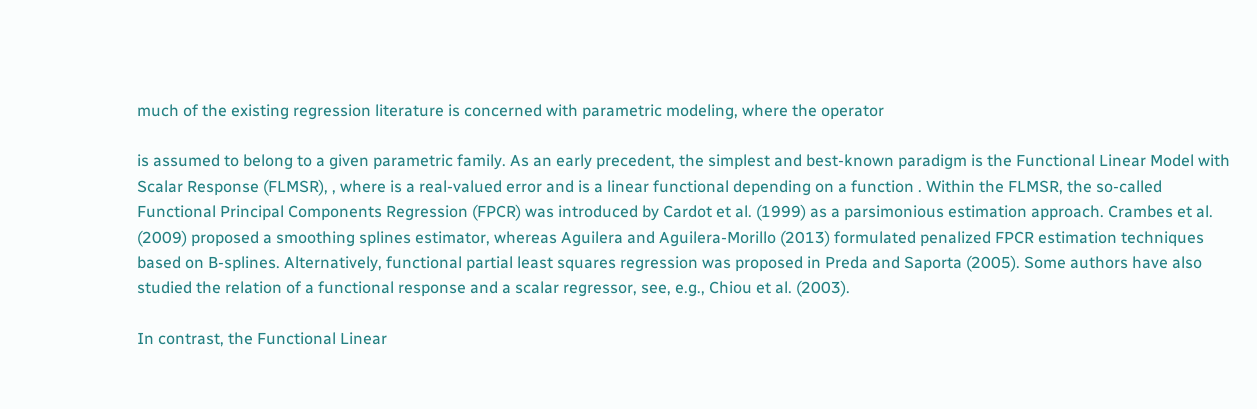much of the existing regression literature is concerned with parametric modeling, where the operator

is assumed to belong to a given parametric family. As an early precedent, the simplest and best-known paradigm is the Functional Linear Model with Scalar Response (FLMSR), , where is a real-valued error and is a linear functional depending on a function . Within the FLMSR, the so-called Functional Principal Components Regression (FPCR) was introduced by Cardot et al. (1999) as a parsimonious estimation approach. Crambes et al. (2009) proposed a smoothing splines estimator, whereas Aguilera and Aguilera-Morillo (2013) formulated penalized FPCR estimation techniques based on B-splines. Alternatively, functional partial least squares regression was proposed in Preda and Saporta (2005). Some authors have also studied the relation of a functional response and a scalar regressor, see, e.g., Chiou et al. (2003).

In contrast, the Functional Linear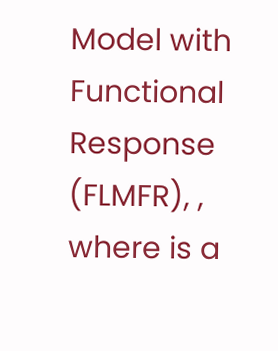Model with Functional Response (FLMFR), , where is a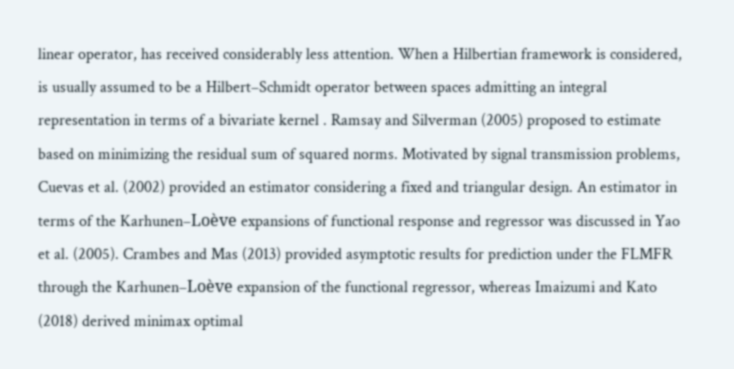linear operator, has received considerably less attention. When a Hilbertian framework is considered, is usually assumed to be a Hilbert–Schmidt operator between spaces admitting an integral representation in terms of a bivariate kernel . Ramsay and Silverman (2005) proposed to estimate based on minimizing the residual sum of squared norms. Motivated by signal transmission problems, Cuevas et al. (2002) provided an estimator considering a fixed and triangular design. An estimator in terms of the Karhunen–Loève expansions of functional response and regressor was discussed in Yao et al. (2005). Crambes and Mas (2013) provided asymptotic results for prediction under the FLMFR through the Karhunen–Loève expansion of the functional regressor, whereas Imaizumi and Kato (2018) derived minimax optimal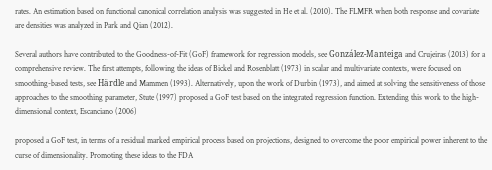rates. An estimation based on functional canonical correlation analysis was suggested in He et al. (2010). The FLMFR when both response and covariate are densities was analyzed in Park and Qian (2012).

Several authors have contributed to the Goodness-of-Fit (GoF) framework for regression models, see González-Manteiga and Crujeiras (2013) for a comprehensive review. The first attempts, following the ideas of Bickel and Rosenblatt (1973) in scalar and multivariate contexts, were focused on smoothing-based tests, see Härdle and Mammen (1993). Alternatively, upon the work of Durbin (1973), and aimed at solving the sensitiveness of those approaches to the smoothing parameter, Stute (1997) proposed a GoF test based on the integrated regression function. Extending this work to the high-dimensional context, Escanciano (2006)

proposed a GoF test, in terms of a residual marked empirical process based on projections, designed to overcome the poor empirical power inherent to the curse of dimensionality. Promoting these ideas to the FDA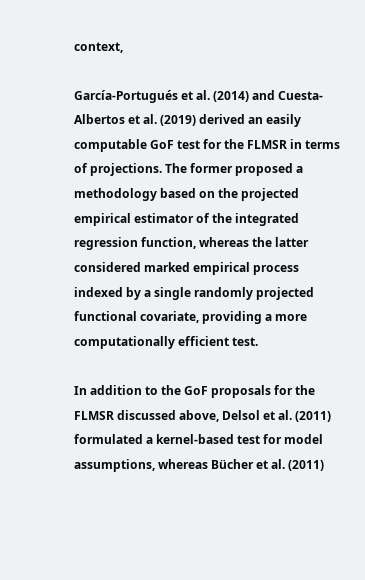context,

García-Portugués et al. (2014) and Cuesta-Albertos et al. (2019) derived an easily computable GoF test for the FLMSR in terms of projections. The former proposed a methodology based on the projected empirical estimator of the integrated regression function, whereas the latter considered marked empirical process indexed by a single randomly projected functional covariate, providing a more computationally efficient test.

In addition to the GoF proposals for the FLMSR discussed above, Delsol et al. (2011) formulated a kernel-based test for model assumptions, whereas Bücher et al. (2011)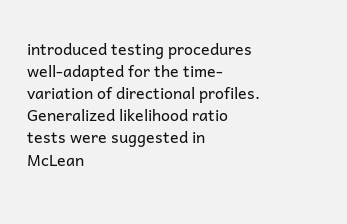introduced testing procedures well-adapted for the time-variation of directional profiles. Generalized likelihood ratio tests were suggested in McLean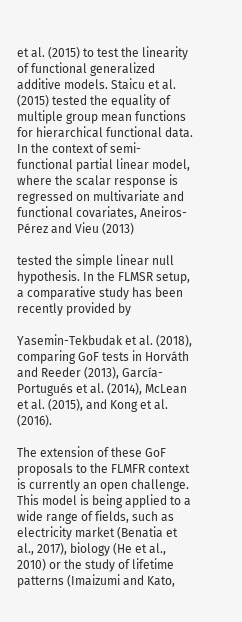et al. (2015) to test the linearity of functional generalized additive models. Staicu et al. (2015) tested the equality of multiple group mean functions for hierarchical functional data. In the context of semi-functional partial linear model, where the scalar response is regressed on multivariate and functional covariates, Aneiros-Pérez and Vieu (2013)

tested the simple linear null hypothesis. In the FLMSR setup, a comparative study has been recently provided by

Yasemin-Tekbudak et al. (2018), comparing GoF tests in Horváth and Reeder (2013), García-Portugués et al. (2014), McLean et al. (2015), and Kong et al. (2016).

The extension of these GoF proposals to the FLMFR context is currently an open challenge. This model is being applied to a wide range of fields, such as electricity market (Benatia et al., 2017), biology (He et al., 2010) or the study of lifetime patterns (Imaizumi and Kato,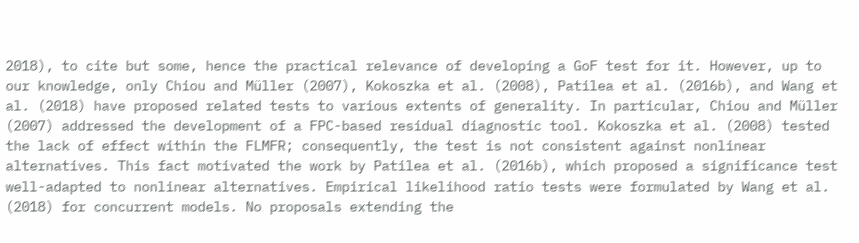2018), to cite but some, hence the practical relevance of developing a GoF test for it. However, up to our knowledge, only Chiou and Müller (2007), Kokoszka et al. (2008), Patilea et al. (2016b), and Wang et al. (2018) have proposed related tests to various extents of generality. In particular, Chiou and Müller (2007) addressed the development of a FPC-based residual diagnostic tool. Kokoszka et al. (2008) tested the lack of effect within the FLMFR; consequently, the test is not consistent against nonlinear alternatives. This fact motivated the work by Patilea et al. (2016b), which proposed a significance test well-adapted to nonlinear alternatives. Empirical likelihood ratio tests were formulated by Wang et al. (2018) for concurrent models. No proposals extending the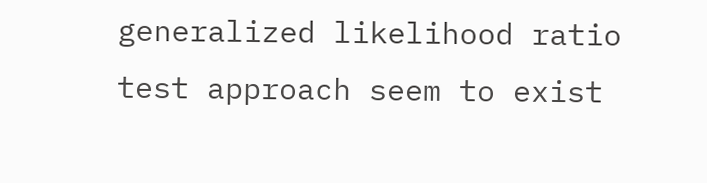generalized likelihood ratio test approach seem to exist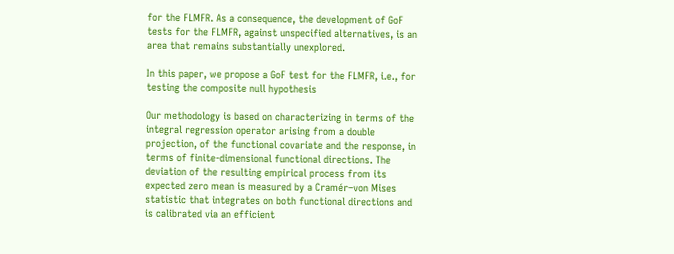for the FLMFR. As a consequence, the development of GoF tests for the FLMFR, against unspecified alternatives, is an area that remains substantially unexplored.

In this paper, we propose a GoF test for the FLMFR, i.e., for testing the composite null hypothesis

Our methodology is based on characterizing in terms of the integral regression operator arising from a double projection, of the functional covariate and the response, in terms of finite-dimensional functional directions. The deviation of the resulting empirical process from its expected zero mean is measured by a Cramér–von Mises statistic that integrates on both functional directions and is calibrated via an efficient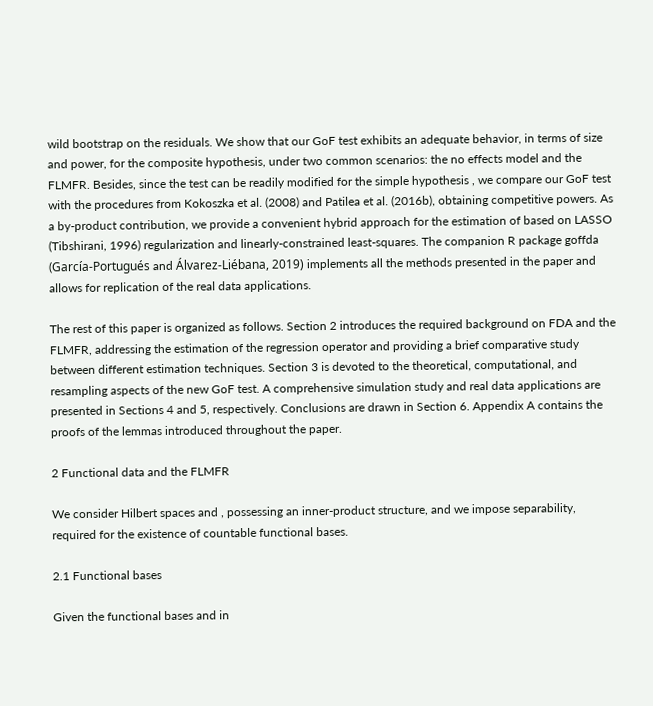wild bootstrap on the residuals. We show that our GoF test exhibits an adequate behavior, in terms of size and power, for the composite hypothesis, under two common scenarios: the no effects model and the FLMFR. Besides, since the test can be readily modified for the simple hypothesis , we compare our GoF test with the procedures from Kokoszka et al. (2008) and Patilea et al. (2016b), obtaining competitive powers. As a by-product contribution, we provide a convenient hybrid approach for the estimation of based on LASSO (Tibshirani, 1996) regularization and linearly-constrained least-squares. The companion R package goffda (García-Portugués and Álvarez-Liébana, 2019) implements all the methods presented in the paper and allows for replication of the real data applications.

The rest of this paper is organized as follows. Section 2 introduces the required background on FDA and the FLMFR, addressing the estimation of the regression operator and providing a brief comparative study between different estimation techniques. Section 3 is devoted to the theoretical, computational, and resampling aspects of the new GoF test. A comprehensive simulation study and real data applications are presented in Sections 4 and 5, respectively. Conclusions are drawn in Section 6. Appendix A contains the proofs of the lemmas introduced throughout the paper.

2 Functional data and the FLMFR

We consider Hilbert spaces and , possessing an inner-product structure, and we impose separability, required for the existence of countable functional bases.

2.1 Functional bases

Given the functional bases and in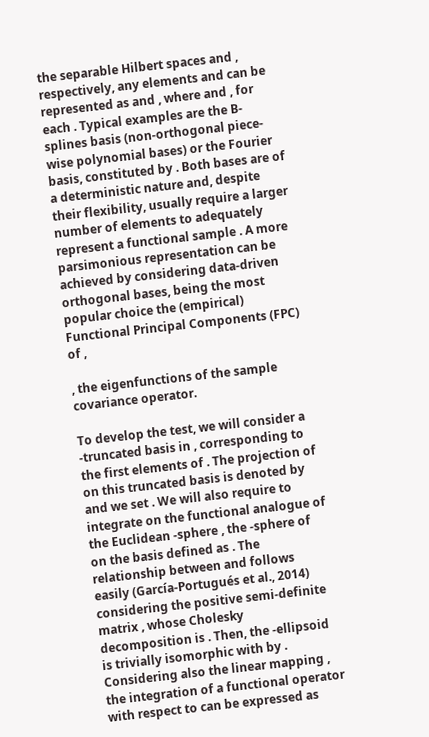the separable Hilbert spaces and , respectively, any elements and can be represented as and , where and , for each . Typical examples are the B-splines basis (non-orthogonal piece-wise polynomial bases) or the Fourier basis, constituted by . Both bases are of a deterministic nature and, despite their flexibility, usually require a larger number of elements to adequately represent a functional sample . A more parsimonious representation can be achieved by considering data-driven orthogonal bases, being the most popular choice the (empirical) Functional Principal Components (FPC) of ,

, the eigenfunctions of the sample covariance operator.

To develop the test, we will consider a -truncated basis in , corresponding to the first elements of . The projection of on this truncated basis is denoted by and we set . We will also require to integrate on the functional analogue of the Euclidean -sphere , the -sphere of on the basis defined as . The relationship between and follows easily (García-Portugués et al., 2014) considering the positive semi-definite matrix , whose Cholesky decomposition is . Then, the -ellipsoid is trivially isomorphic with by . Considering also the linear mapping , the integration of a functional operator with respect to can be expressed as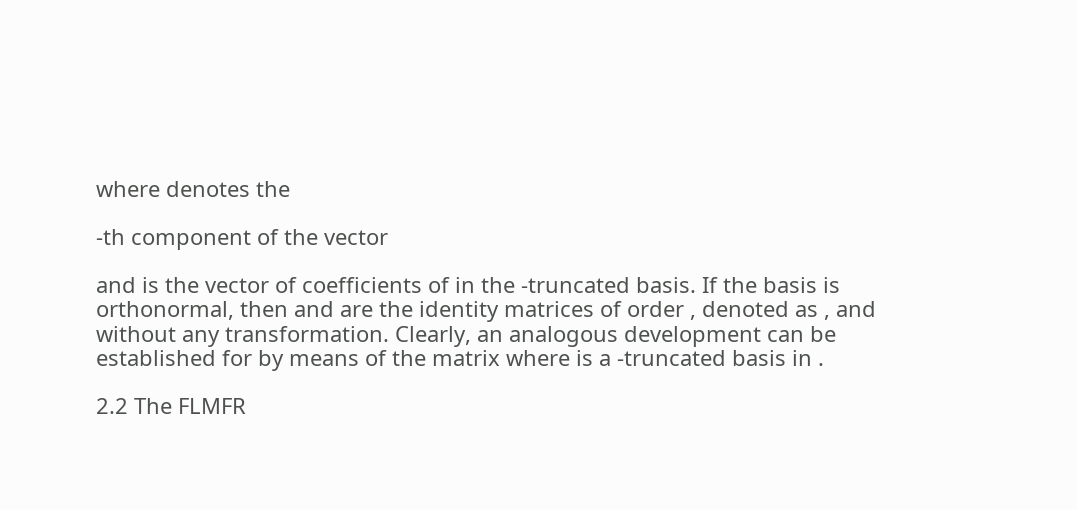where denotes the

-th component of the vector

and is the vector of coefficients of in the -truncated basis. If the basis is orthonormal, then and are the identity matrices of order , denoted as , and without any transformation. Clearly, an analogous development can be established for by means of the matrix where is a -truncated basis in .

2.2 The FLMFR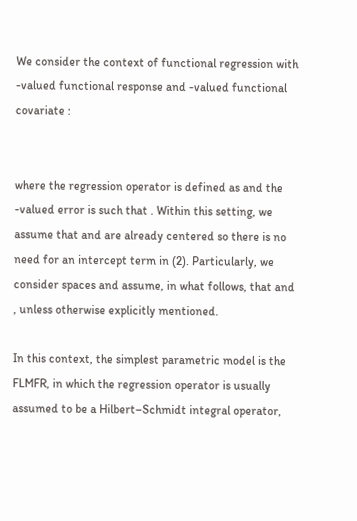We consider the context of functional regression with -valued functional response and -valued functional covariate :


where the regression operator is defined as and the -valued error is such that . Within this setting, we assume that and are already centered so there is no need for an intercept term in (2). Particularly, we consider spaces and assume, in what follows, that and , unless otherwise explicitly mentioned.

In this context, the simplest parametric model is the FLMFR, in which the regression operator is usually assumed to be a Hilbert–Schmidt integral operator,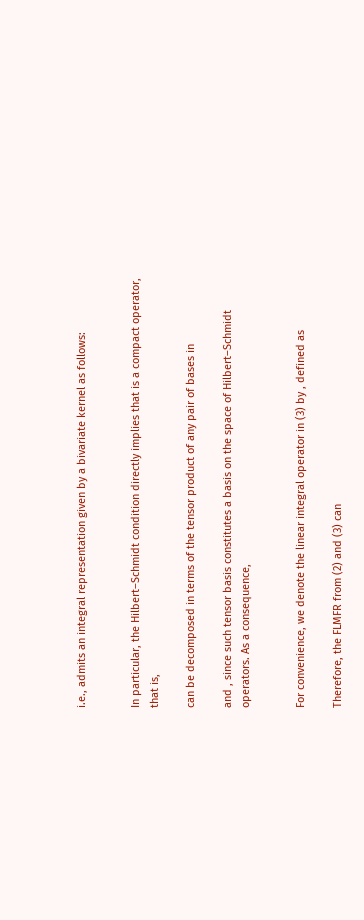i.e., admits an integral representation given by a bivariate kernel as follows:


In particular, the Hilbert–Schmidt condition directly implies that is a compact operator, that is,

can be decomposed in terms of the tensor product of any pair of bases in

and , since such tensor basis constitutes a basis on the space of Hilbert–Schmidt operators. As a consequence,


For convenience, we denote the linear integral operator in (3) by , defined as

Therefore, the FLMFR from (2) and (3) can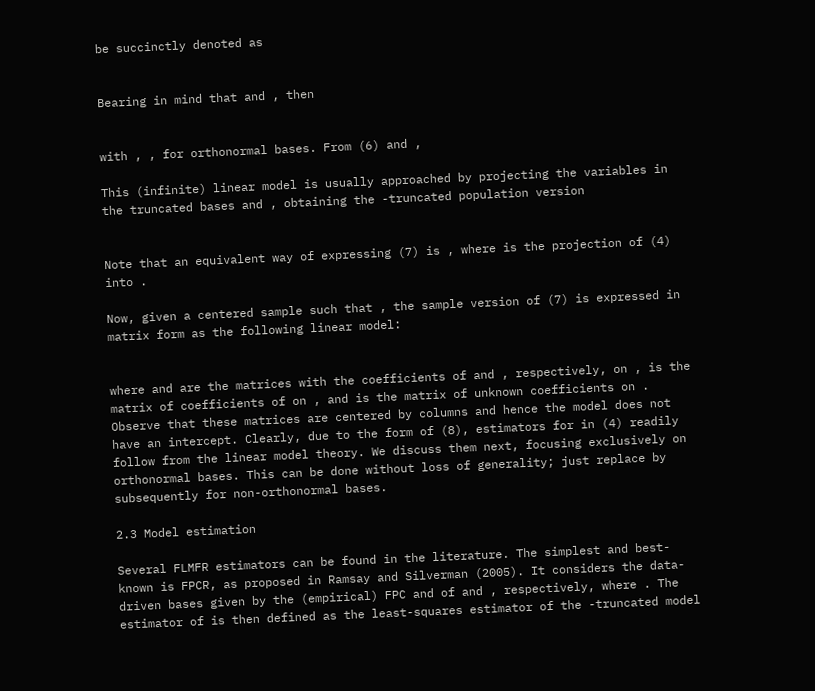be succinctly denoted as


Bearing in mind that and , then


with , , for orthonormal bases. From (6) and ,

This (infinite) linear model is usually approached by projecting the variables in the truncated bases and , obtaining the -truncated population version


Note that an equivalent way of expressing (7) is , where is the projection of (4) into .

Now, given a centered sample such that , the sample version of (7) is expressed in matrix form as the following linear model:


where and are the matrices with the coefficients of and , respectively, on , is the matrix of coefficients of on , and is the matrix of unknown coefficients on . Observe that these matrices are centered by columns and hence the model does not have an intercept. Clearly, due to the form of (8), estimators for in (4) readily follow from the linear model theory. We discuss them next, focusing exclusively on orthonormal bases. This can be done without loss of generality; just replace by subsequently for non-orthonormal bases.

2.3 Model estimation

Several FLMFR estimators can be found in the literature. The simplest and best-known is FPCR, as proposed in Ramsay and Silverman (2005). It considers the data-driven bases given by the (empirical) FPC and of and , respectively, where . The estimator of is then defined as the least-squares estimator of the -truncated model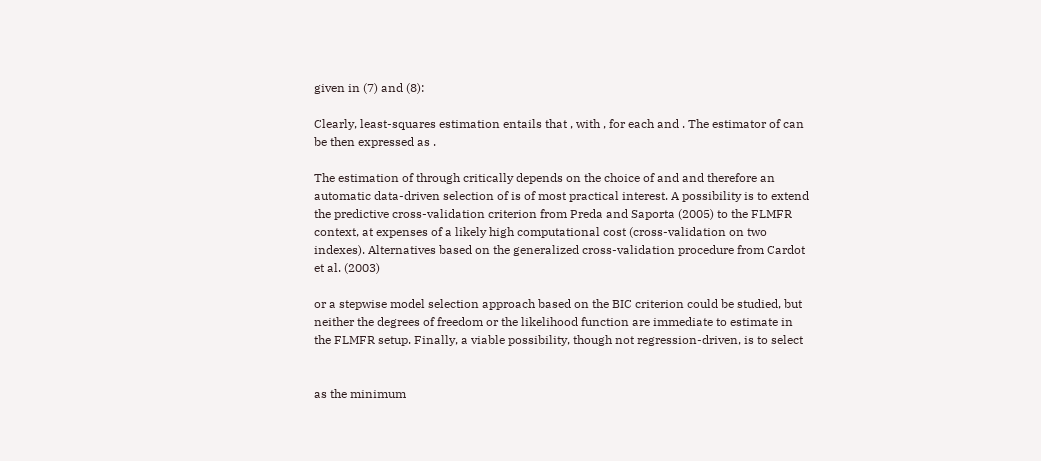given in (7) and (8):

Clearly, least-squares estimation entails that , with , for each and . The estimator of can be then expressed as .

The estimation of through critically depends on the choice of and and therefore an automatic data-driven selection of is of most practical interest. A possibility is to extend the predictive cross-validation criterion from Preda and Saporta (2005) to the FLMFR context, at expenses of a likely high computational cost (cross-validation on two indexes). Alternatives based on the generalized cross-validation procedure from Cardot et al. (2003)

or a stepwise model selection approach based on the BIC criterion could be studied, but neither the degrees of freedom or the likelihood function are immediate to estimate in the FLMFR setup. Finally, a viable possibility, though not regression-driven, is to select


as the minimum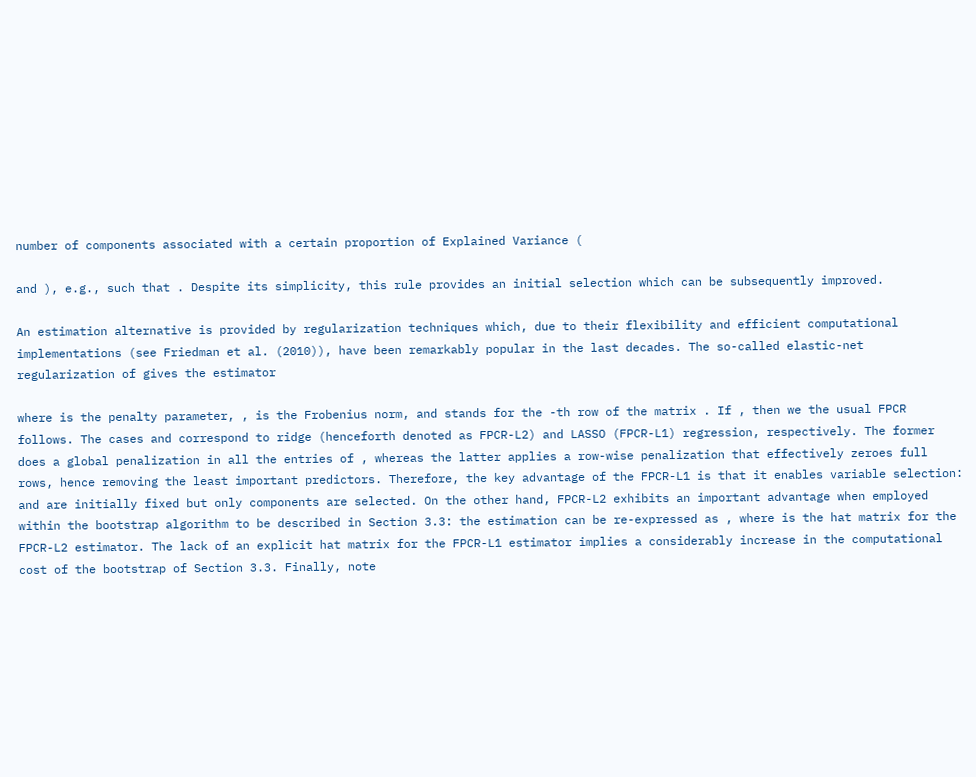number of components associated with a certain proportion of Explained Variance (

and ), e.g., such that . Despite its simplicity, this rule provides an initial selection which can be subsequently improved.

An estimation alternative is provided by regularization techniques which, due to their flexibility and efficient computational implementations (see Friedman et al. (2010)), have been remarkably popular in the last decades. The so-called elastic-net regularization of gives the estimator

where is the penalty parameter, , is the Frobenius norm, and stands for the -th row of the matrix . If , then we the usual FPCR follows. The cases and correspond to ridge (henceforth denoted as FPCR-L2) and LASSO (FPCR-L1) regression, respectively. The former does a global penalization in all the entries of , whereas the latter applies a row-wise penalization that effectively zeroes full rows, hence removing the least important predictors. Therefore, the key advantage of the FPCR-L1 is that it enables variable selection: and are initially fixed but only components are selected. On the other hand, FPCR-L2 exhibits an important advantage when employed within the bootstrap algorithm to be described in Section 3.3: the estimation can be re-expressed as , where is the hat matrix for the FPCR-L2 estimator. The lack of an explicit hat matrix for the FPCR-L1 estimator implies a considerably increase in the computational cost of the bootstrap of Section 3.3. Finally, note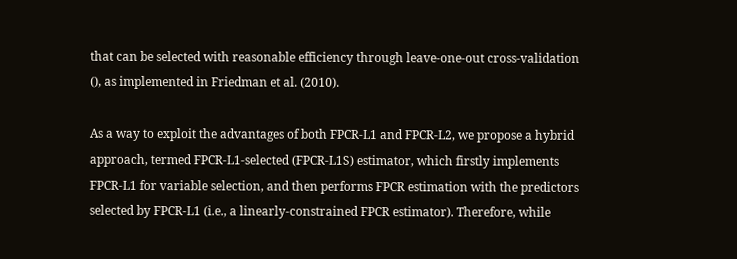that can be selected with reasonable efficiency through leave-one-out cross-validation (), as implemented in Friedman et al. (2010).

As a way to exploit the advantages of both FPCR-L1 and FPCR-L2, we propose a hybrid approach, termed FPCR-L1-selected (FPCR-L1S) estimator, which firstly implements FPCR-L1 for variable selection, and then performs FPCR estimation with the predictors selected by FPCR-L1 (i.e., a linearly-constrained FPCR estimator). Therefore, while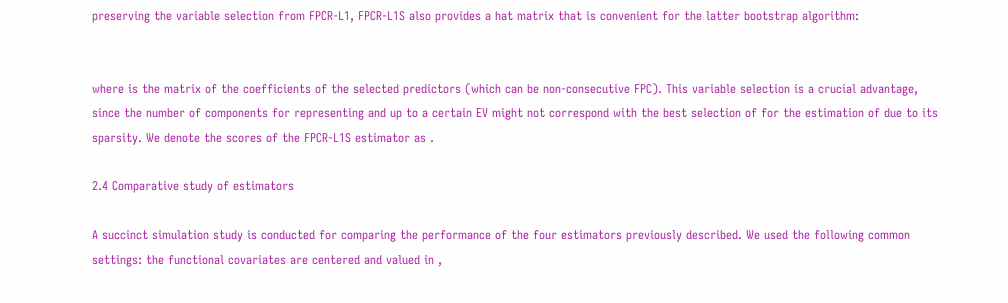preserving the variable selection from FPCR-L1, FPCR-L1S also provides a hat matrix that is convenient for the latter bootstrap algorithm:


where is the matrix of the coefficients of the selected predictors (which can be non-consecutive FPC). This variable selection is a crucial advantage, since the number of components for representing and up to a certain EV might not correspond with the best selection of for the estimation of due to its sparsity. We denote the scores of the FPCR-L1S estimator as .

2.4 Comparative study of estimators

A succinct simulation study is conducted for comparing the performance of the four estimators previously described. We used the following common settings: the functional covariates are centered and valued in ,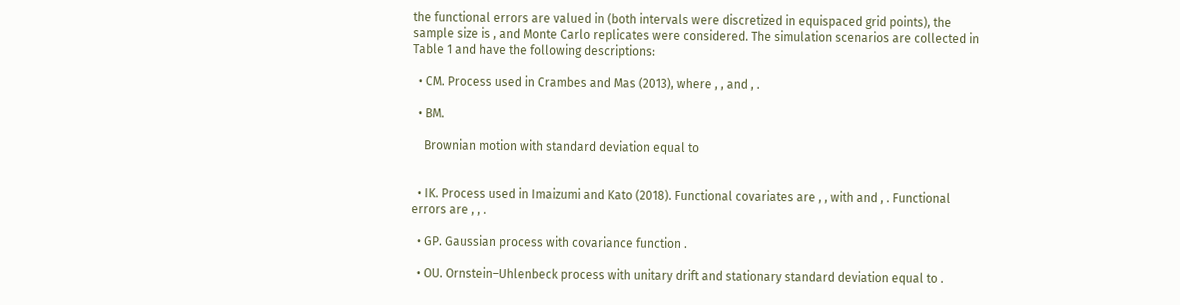the functional errors are valued in (both intervals were discretized in equispaced grid points), the sample size is , and Monte Carlo replicates were considered. The simulation scenarios are collected in Table 1 and have the following descriptions:

  • CM. Process used in Crambes and Mas (2013), where , , and , .

  • BM.

    Brownian motion with standard deviation equal to


  • IK. Process used in Imaizumi and Kato (2018). Functional covariates are , , with and , . Functional errors are , , .

  • GP. Gaussian process with covariance function .

  • OU. Ornstein–Uhlenbeck process with unitary drift and stationary standard deviation equal to .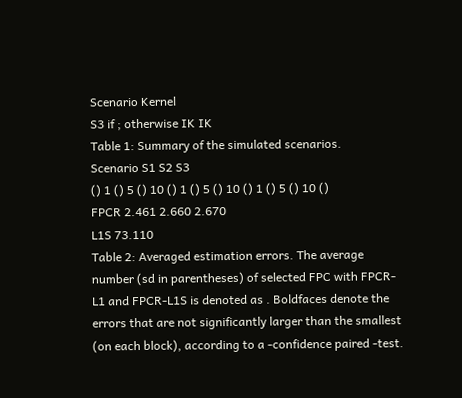Scenario Kernel
S3 if ; otherwise IK IK
Table 1: Summary of the simulated scenarios.
Scenario S1 S2 S3
() 1 () 5 () 10 () 1 () 5 () 10 () 1 () 5 () 10 ()
FPCR 2.461 2.660 2.670
L1S 73.110
Table 2: Averaged estimation errors. The average number (sd in parentheses) of selected FPC with FPCR-L1 and FPCR-L1S is denoted as . Boldfaces denote the errors that are not significantly larger than the smallest (on each block), according to a -confidence paired -test.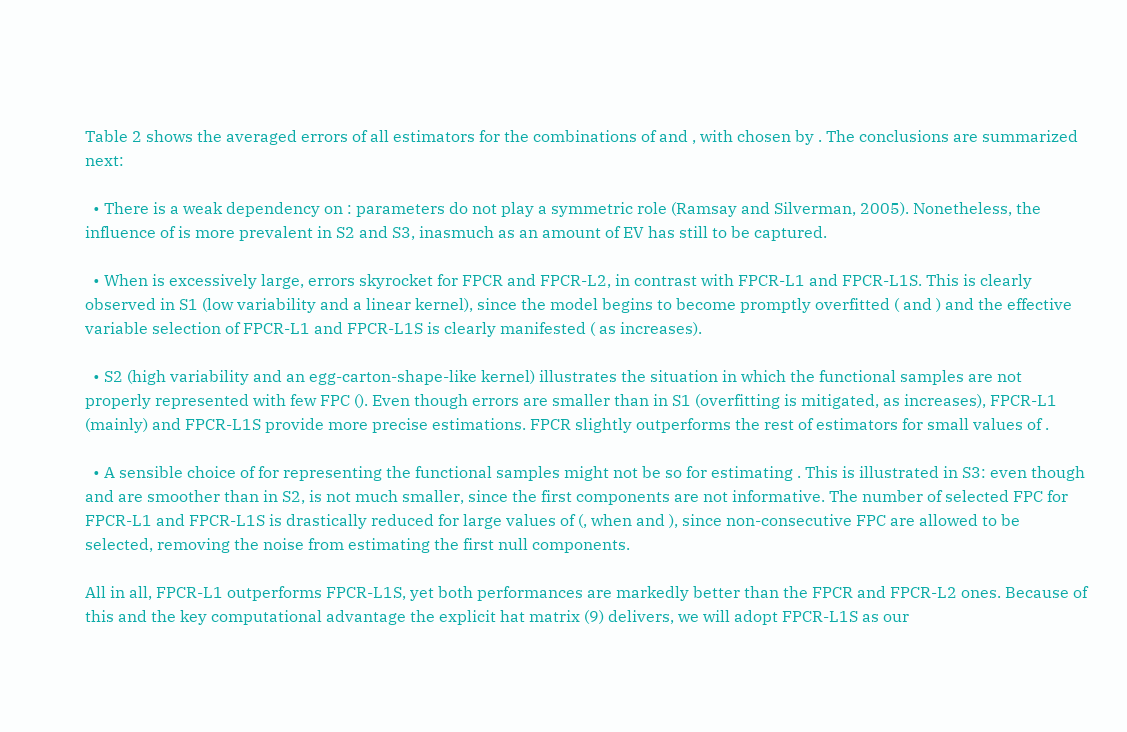Table 2 shows the averaged errors of all estimators for the combinations of and , with chosen by . The conclusions are summarized next:

  • There is a weak dependency on : parameters do not play a symmetric role (Ramsay and Silverman, 2005). Nonetheless, the influence of is more prevalent in S2 and S3, inasmuch as an amount of EV has still to be captured.

  • When is excessively large, errors skyrocket for FPCR and FPCR-L2, in contrast with FPCR-L1 and FPCR-L1S. This is clearly observed in S1 (low variability and a linear kernel), since the model begins to become promptly overfitted ( and ) and the effective variable selection of FPCR-L1 and FPCR-L1S is clearly manifested ( as increases).

  • S2 (high variability and an egg-carton-shape-like kernel) illustrates the situation in which the functional samples are not properly represented with few FPC (). Even though errors are smaller than in S1 (overfitting is mitigated, as increases), FPCR-L1 (mainly) and FPCR-L1S provide more precise estimations. FPCR slightly outperforms the rest of estimators for small values of .

  • A sensible choice of for representing the functional samples might not be so for estimating . This is illustrated in S3: even though and are smoother than in S2, is not much smaller, since the first components are not informative. The number of selected FPC for FPCR-L1 and FPCR-L1S is drastically reduced for large values of (, when and ), since non-consecutive FPC are allowed to be selected, removing the noise from estimating the first null components.

All in all, FPCR-L1 outperforms FPCR-L1S, yet both performances are markedly better than the FPCR and FPCR-L2 ones. Because of this and the key computational advantage the explicit hat matrix (9) delivers, we will adopt FPCR-L1S as our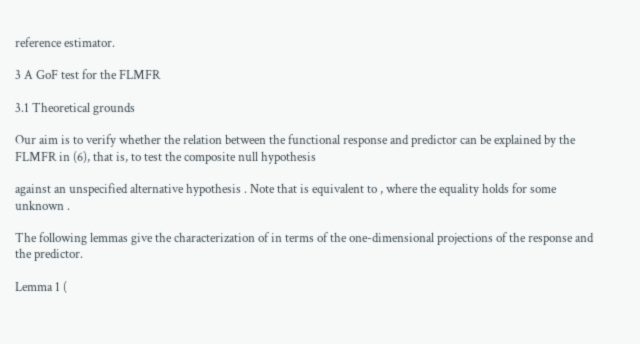reference estimator.

3 A GoF test for the FLMFR

3.1 Theoretical grounds

Our aim is to verify whether the relation between the functional response and predictor can be explained by the FLMFR in (6), that is, to test the composite null hypothesis

against an unspecified alternative hypothesis . Note that is equivalent to , where the equality holds for some unknown .

The following lemmas give the characterization of in terms of the one-dimensional projections of the response and the predictor.

Lemma 1 (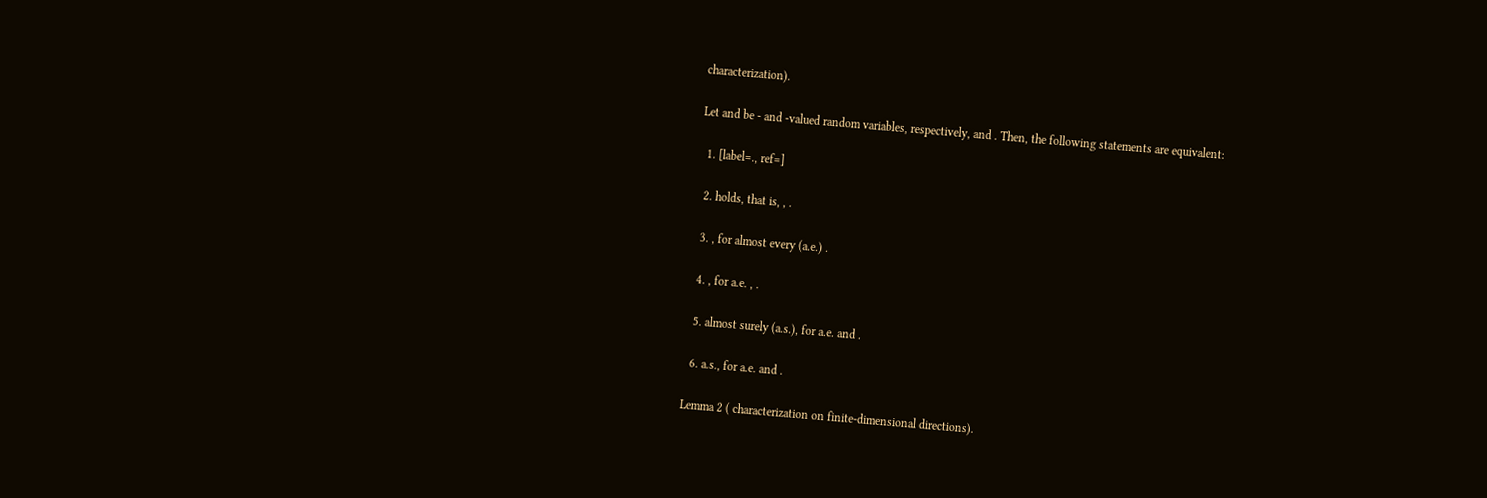characterization).

Let and be - and -valued random variables, respectively, and . Then, the following statements are equivalent:

  1. [label=., ref=]

  2. holds, that is, , .

  3. , for almost every (a.e.) .

  4. , for a.e. , .

  5. almost surely (a.s.), for a.e. and .

  6. a.s., for a.e. and .

Lemma 2 ( characterization on finite-dimensional directions).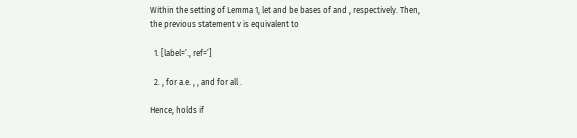Within the setting of Lemma 1, let and be bases of and , respectively. Then, the previous statement v is equivalent to

  1. [label=’., ref=’]

  2. , for a.e. , , and for all .

Hence, holds if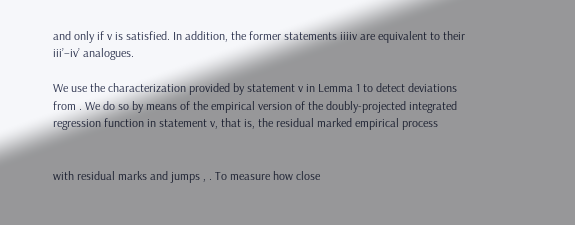and only if v is satisfied. In addition, the former statements iiiiv are equivalent to their iii’–iv’ analogues.

We use the characterization provided by statement v in Lemma 1 to detect deviations from . We do so by means of the empirical version of the doubly-projected integrated regression function in statement v, that is, the residual marked empirical process


with residual marks and jumps , . To measure how close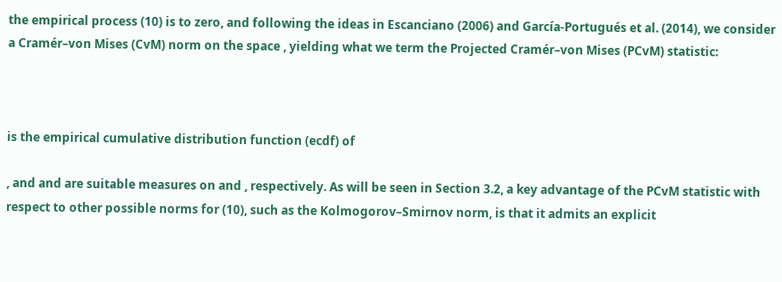the empirical process (10) is to zero, and following the ideas in Escanciano (2006) and García-Portugués et al. (2014), we consider a Cramér–von Mises (CvM) norm on the space , yielding what we term the Projected Cramér–von Mises (PCvM) statistic:



is the empirical cumulative distribution function (ecdf) of

, and and are suitable measures on and , respectively. As will be seen in Section 3.2, a key advantage of the PCvM statistic with respect to other possible norms for (10), such as the Kolmogorov–Smirnov norm, is that it admits an explicit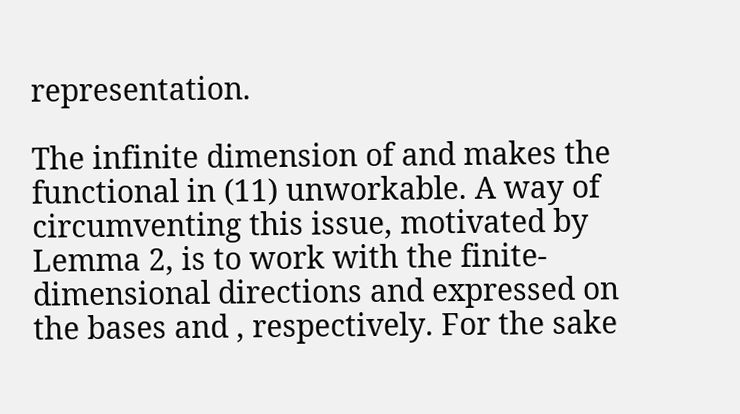representation.

The infinite dimension of and makes the functional in (11) unworkable. A way of circumventing this issue, motivated by Lemma 2, is to work with the finite-dimensional directions and expressed on the bases and , respectively. For the sake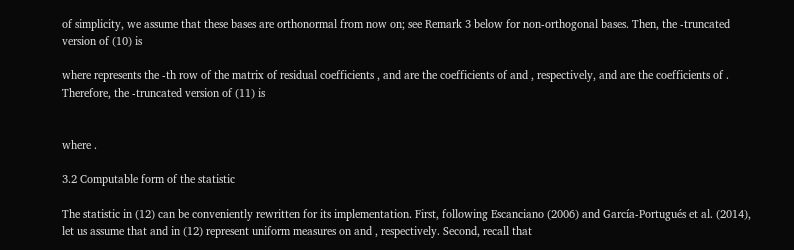of simplicity, we assume that these bases are orthonormal from now on; see Remark 3 below for non-orthogonal bases. Then, the -truncated version of (10) is

where represents the -th row of the matrix of residual coefficients , and are the coefficients of and , respectively, and are the coefficients of . Therefore, the -truncated version of (11) is


where .

3.2 Computable form of the statistic

The statistic in (12) can be conveniently rewritten for its implementation. First, following Escanciano (2006) and García-Portugués et al. (2014), let us assume that and in (12) represent uniform measures on and , respectively. Second, recall that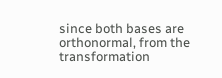since both bases are orthonormal, from the transformation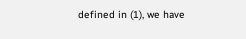defined in (1), we have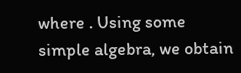where . Using some simple algebra, we obtain